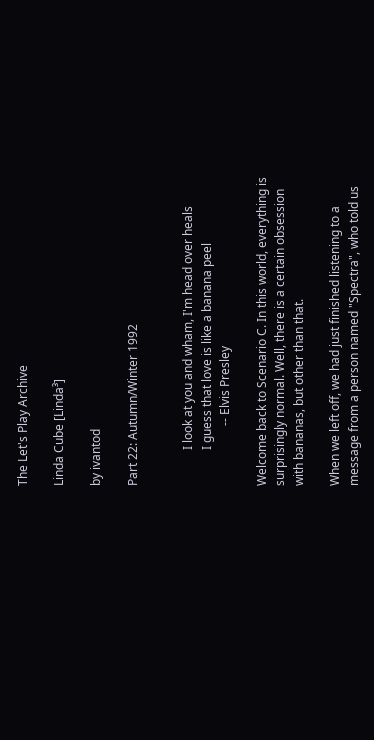The Let's Play Archive

Linda Cube [Linda³]

by ivantod

Part 22: Autumn/Winter 1992


            I look at you and wham, I'm head over heals
            I guess that love is like a banana peel
                    -- Elvis Presley

Welcome back to Scenario C. In this world, everything is surprisingly normal. Well, there is a certain obsession with bananas, but other than that.

When we left off, we had just finished listening to a message from a person named "Spectra", who told us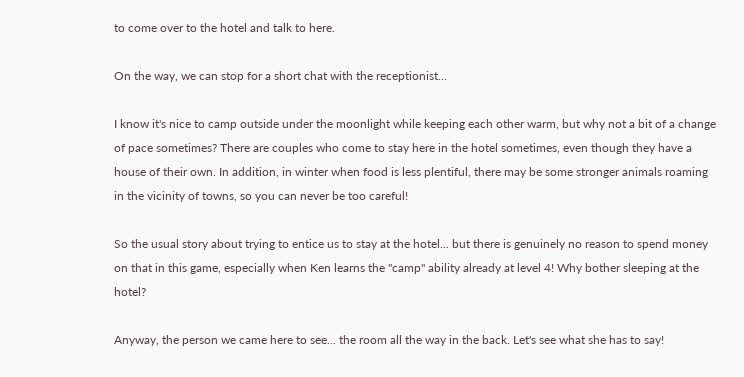to come over to the hotel and talk to here.

On the way, we can stop for a short chat with the receptionist...

I know it's nice to camp outside under the moonlight while keeping each other warm, but why not a bit of a change of pace sometimes? There are couples who come to stay here in the hotel sometimes, even though they have a house of their own. In addition, in winter when food is less plentiful, there may be some stronger animals roaming in the vicinity of towns, so you can never be too careful!

So the usual story about trying to entice us to stay at the hotel... but there is genuinely no reason to spend money on that in this game, especially when Ken learns the "camp" ability already at level 4! Why bother sleeping at the hotel?

Anyway, the person we came here to see... the room all the way in the back. Let's see what she has to say!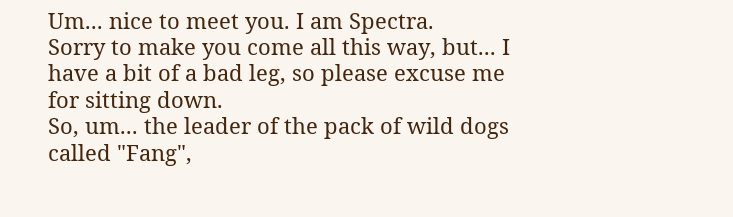Um... nice to meet you. I am Spectra.
Sorry to make you come all this way, but... I have a bit of a bad leg, so please excuse me for sitting down.
So, um... the leader of the pack of wild dogs called "Fang",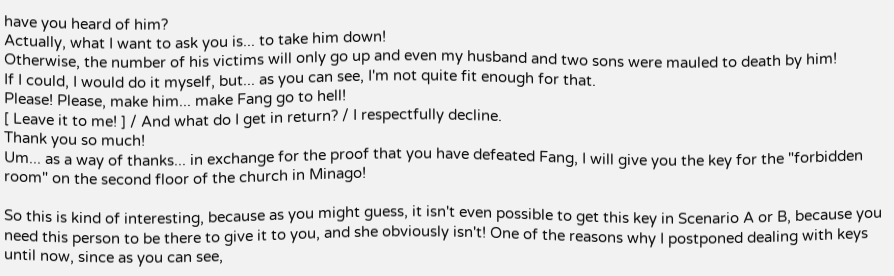have you heard of him?
Actually, what I want to ask you is... to take him down!
Otherwise, the number of his victims will only go up and even my husband and two sons were mauled to death by him!
If I could, I would do it myself, but... as you can see, I'm not quite fit enough for that.
Please! Please, make him... make Fang go to hell!
[ Leave it to me! ] / And what do I get in return? / I respectfully decline.
Thank you so much!
Um... as a way of thanks... in exchange for the proof that you have defeated Fang, I will give you the key for the "forbidden room" on the second floor of the church in Minago!

So this is kind of interesting, because as you might guess, it isn't even possible to get this key in Scenario A or B, because you need this person to be there to give it to you, and she obviously isn't! One of the reasons why I postponed dealing with keys until now, since as you can see,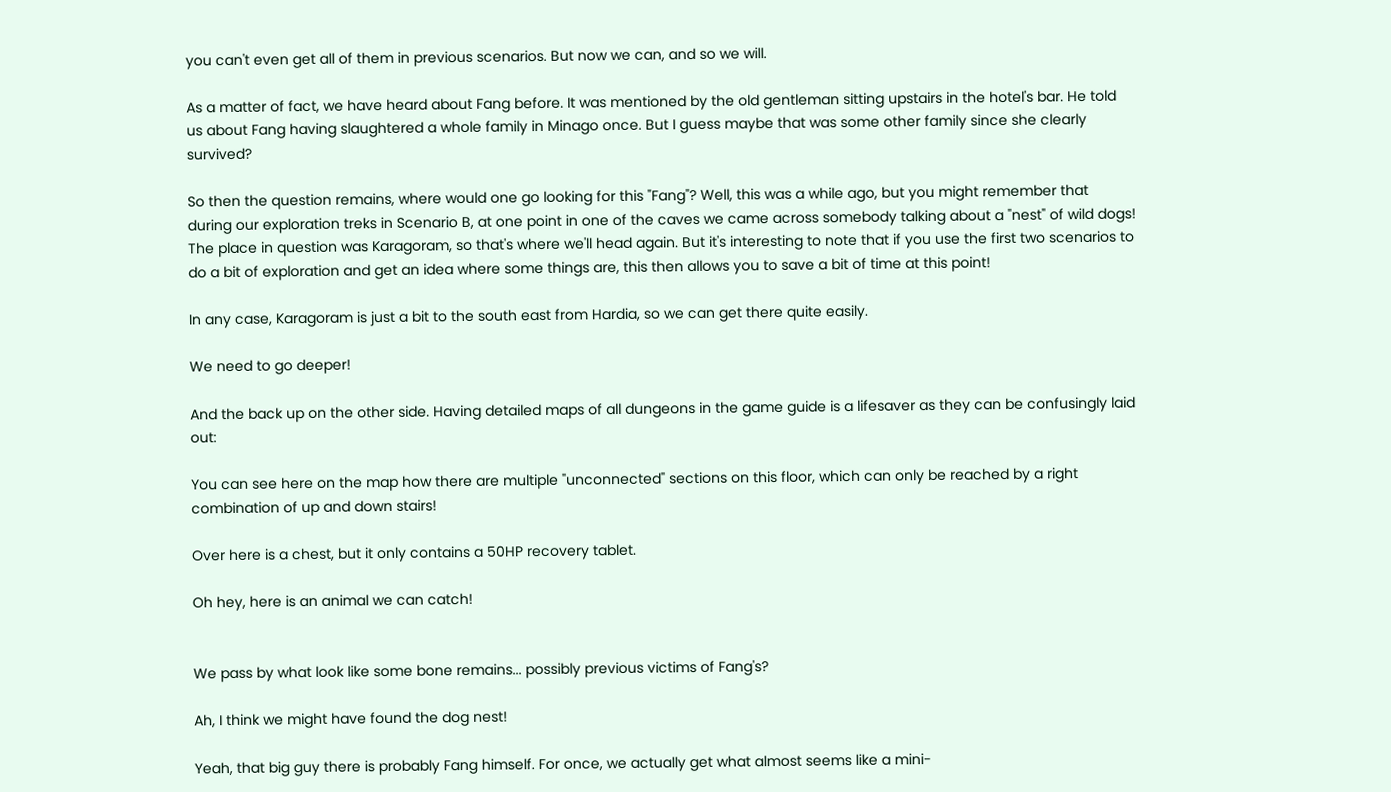you can't even get all of them in previous scenarios. But now we can, and so we will.

As a matter of fact, we have heard about Fang before. It was mentioned by the old gentleman sitting upstairs in the hotel's bar. He told us about Fang having slaughtered a whole family in Minago once. But I guess maybe that was some other family since she clearly survived?

So then the question remains, where would one go looking for this "Fang"? Well, this was a while ago, but you might remember that during our exploration treks in Scenario B, at one point in one of the caves we came across somebody talking about a "nest" of wild dogs! The place in question was Karagoram, so that's where we'll head again. But it's interesting to note that if you use the first two scenarios to do a bit of exploration and get an idea where some things are, this then allows you to save a bit of time at this point!

In any case, Karagoram is just a bit to the south east from Hardia, so we can get there quite easily.

We need to go deeper!

And the back up on the other side. Having detailed maps of all dungeons in the game guide is a lifesaver as they can be confusingly laid out:

You can see here on the map how there are multiple "unconnected" sections on this floor, which can only be reached by a right combination of up and down stairs!

Over here is a chest, but it only contains a 50HP recovery tablet.

Oh hey, here is an animal we can catch!


We pass by what look like some bone remains... possibly previous victims of Fang's?

Ah, I think we might have found the dog nest!

Yeah, that big guy there is probably Fang himself. For once, we actually get what almost seems like a mini-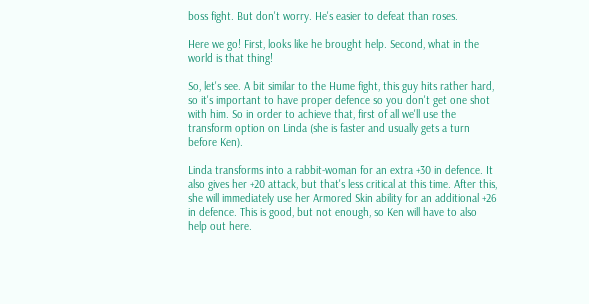boss fight. But don't worry. He's easier to defeat than roses.

Here we go! First, looks like he brought help. Second, what in the world is that thing!

So, let's see. A bit similar to the Hume fight, this guy hits rather hard, so it's important to have proper defence so you don't get one shot with him. So in order to achieve that, first of all we'll use the transform option on Linda (she is faster and usually gets a turn before Ken).

Linda transforms into a rabbit-woman for an extra +30 in defence. It also gives her +20 attack, but that's less critical at this time. After this, she will immediately use her Armored Skin ability for an additional +26 in defence. This is good, but not enough, so Ken will have to also help out here.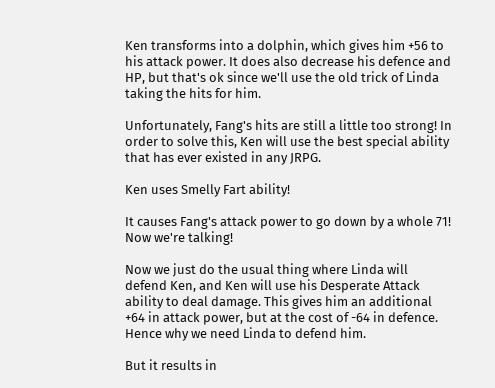Ken transforms into a dolphin, which gives him +56 to his attack power. It does also decrease his defence and HP, but that's ok since we'll use the old trick of Linda taking the hits for him.

Unfortunately, Fang's hits are still a little too strong! In order to solve this, Ken will use the best special ability that has ever existed in any JRPG.

Ken uses Smelly Fart ability!

It causes Fang's attack power to go down by a whole 71! Now we're talking!

Now we just do the usual thing where Linda will defend Ken, and Ken will use his Desperate Attack ability to deal damage. This gives him an additional +64 in attack power, but at the cost of -64 in defence. Hence why we need Linda to defend him.

But it results in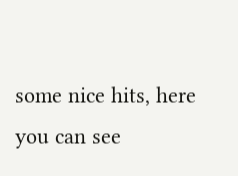some nice hits, here you can see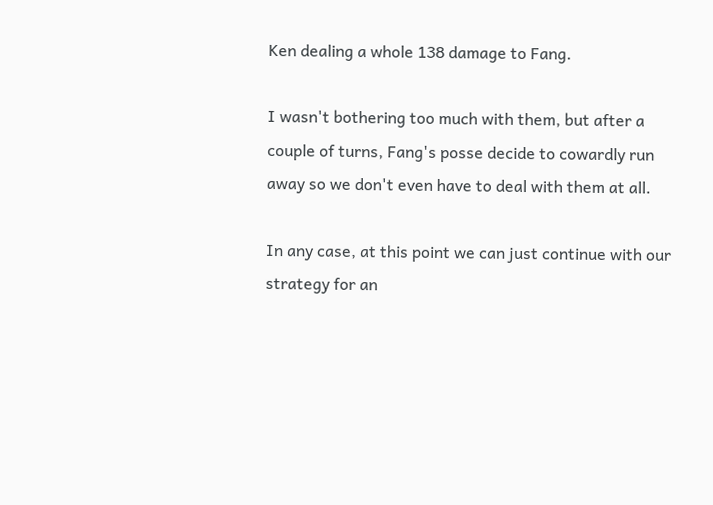Ken dealing a whole 138 damage to Fang.

I wasn't bothering too much with them, but after a couple of turns, Fang's posse decide to cowardly run away so we don't even have to deal with them at all.

In any case, at this point we can just continue with our strategy for an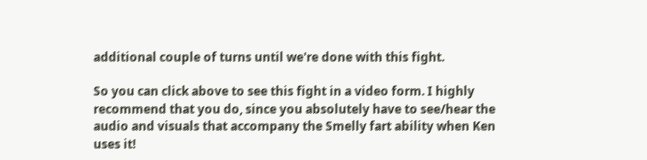additional couple of turns until we're done with this fight.

So you can click above to see this fight in a video form. I highly recommend that you do, since you absolutely have to see/hear the audio and visuals that accompany the Smelly fart ability when Ken uses it!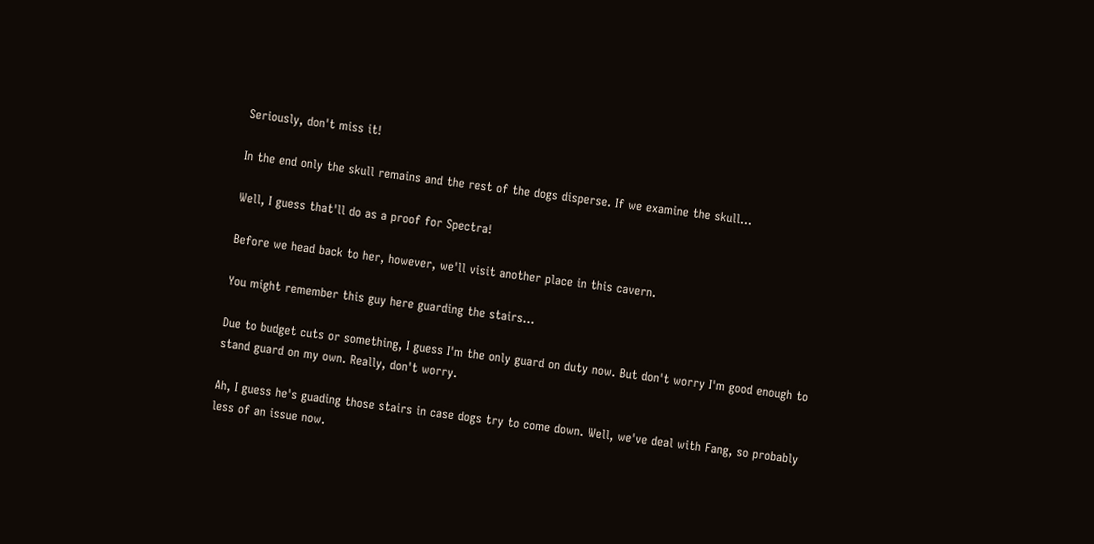Seriously, don't miss it!

In the end only the skull remains and the rest of the dogs disperse. If we examine the skull...

Well, I guess that'll do as a proof for Spectra!

Before we head back to her, however, we'll visit another place in this cavern.

You might remember this guy here guarding the stairs...

Due to budget cuts or something, I guess I'm the only guard on duty now. But don't worry I'm good enough to stand guard on my own. Really, don't worry.

Ah, I guess he's guading those stairs in case dogs try to come down. Well, we've deal with Fang, so probably less of an issue now.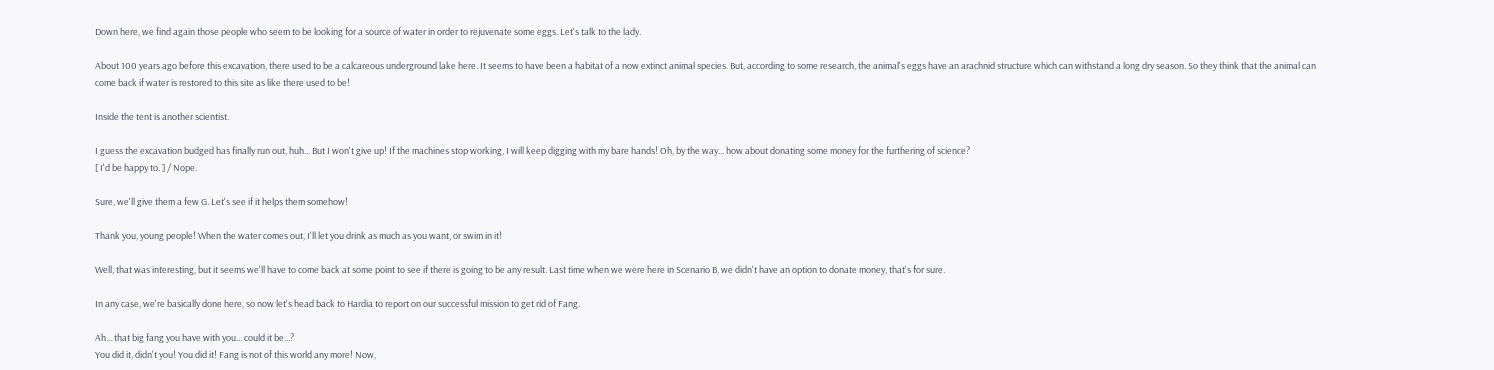Down here, we find again those people who seem to be looking for a source of water in order to rejuvenate some eggs. Let's talk to the lady.

About 100 years ago before this excavation, there used to be a calcareous underground lake here. It seems to have been a habitat of a now extinct animal species. But, according to some research, the animal's eggs have an arachnid structure which can withstand a long dry season. So they think that the animal can come back if water is restored to this site as like there used to be!

Inside the tent is another scientist.

I guess the excavation budged has finally run out, huh... But I won't give up! If the machines stop working, I will keep digging with my bare hands! Oh, by the way... how about donating some money for the furthering of science?
[ I'd be happy to. ] / Nope.

Sure, we'll give them a few G. Let's see if it helps them somehow!

Thank you, young people! When the water comes out, I'll let you drink as much as you want, or swim in it!

Well, that was interesting, but it seems we'll have to come back at some point to see if there is going to be any result. Last time when we were here in Scenario B, we didn't have an option to donate money, that's for sure.

In any case, we're basically done here, so now let's head back to Hardia to report on our successful mission to get rid of Fang.

Ah... that big fang you have with you... could it be...?
You did it, didn't you! You did it! Fang is not of this world any more! Now,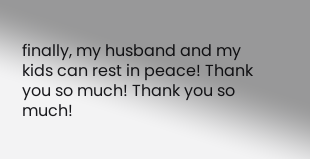finally, my husband and my kids can rest in peace! Thank you so much! Thank you so much!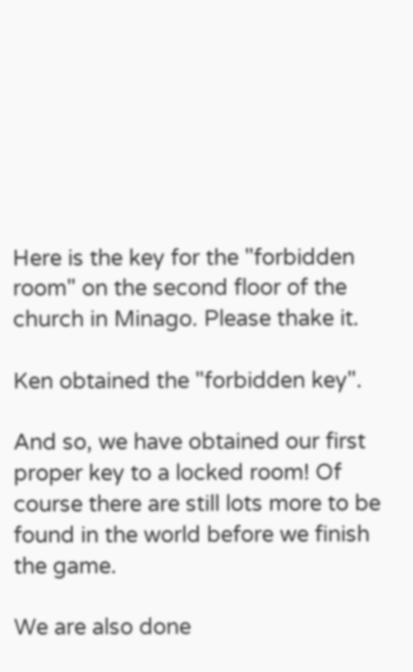Here is the key for the "forbidden room" on the second floor of the church in Minago. Please thake it.

Ken obtained the "forbidden key".

And so, we have obtained our first proper key to a locked room! Of course there are still lots more to be found in the world before we finish the game.

We are also done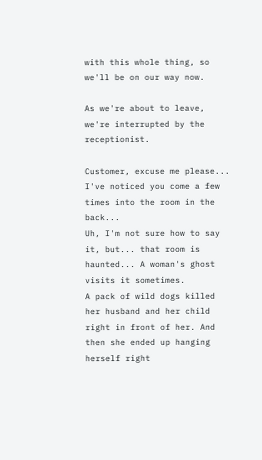with this whole thing, so we'll be on our way now.

As we're about to leave, we're interrupted by the receptionist.

Customer, excuse me please...
I've noticed you come a few times into the room in the back...
Uh, I'm not sure how to say it, but... that room is haunted... A woman's ghost visits it sometimes.
A pack of wild dogs killed her husband and her child right in front of her. And then she ended up hanging herself right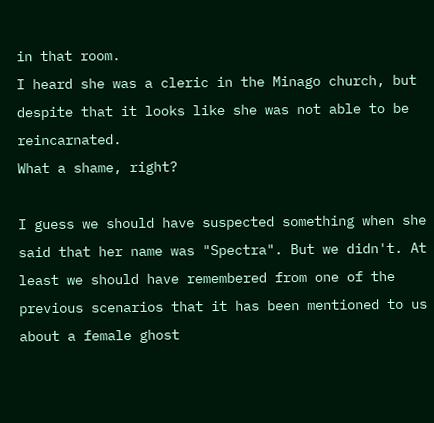in that room.
I heard she was a cleric in the Minago church, but despite that it looks like she was not able to be reincarnated.
What a shame, right?

I guess we should have suspected something when she said that her name was "Spectra". But we didn't. At least we should have remembered from one of the previous scenarios that it has been mentioned to us about a female ghost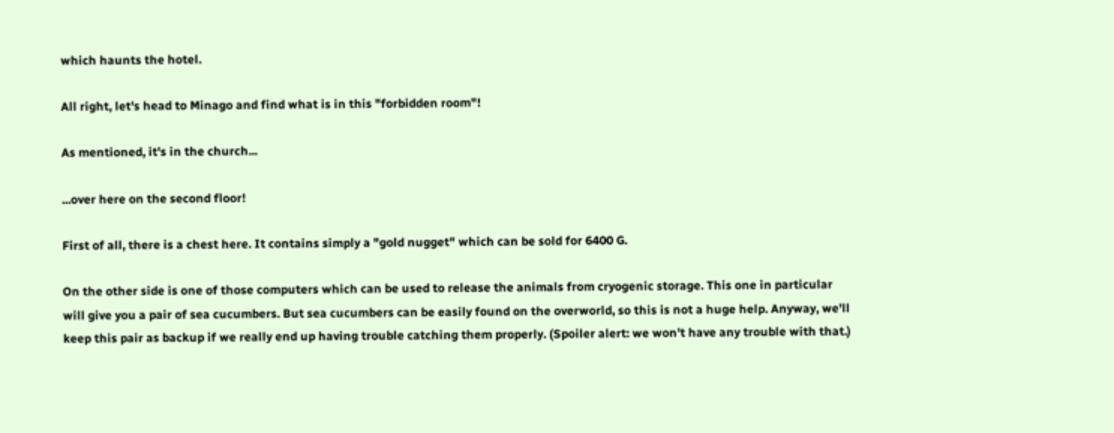which haunts the hotel.

All right, let's head to Minago and find what is in this "forbidden room"!

As mentioned, it's in the church...

...over here on the second floor!

First of all, there is a chest here. It contains simply a "gold nugget" which can be sold for 6400 G.

On the other side is one of those computers which can be used to release the animals from cryogenic storage. This one in particular will give you a pair of sea cucumbers. But sea cucumbers can be easily found on the overworld, so this is not a huge help. Anyway, we'll keep this pair as backup if we really end up having trouble catching them properly. (Spoiler alert: we won't have any trouble with that.)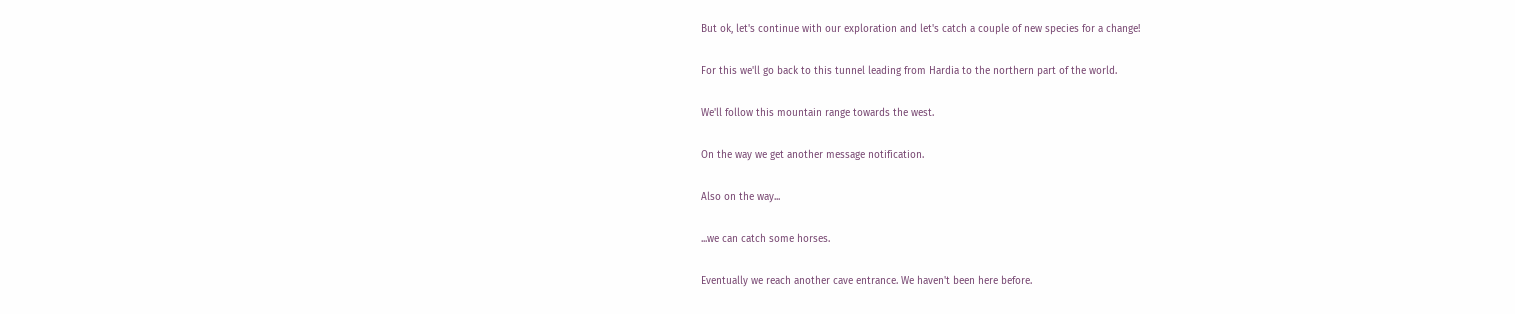But ok, let's continue with our exploration and let's catch a couple of new species for a change!

For this we'll go back to this tunnel leading from Hardia to the northern part of the world.

We'll follow this mountain range towards the west.

On the way we get another message notification.

Also on the way...

...we can catch some horses.

Eventually we reach another cave entrance. We haven't been here before.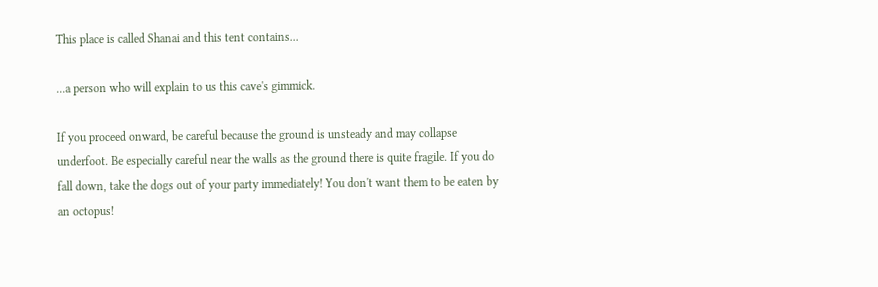This place is called Shanai and this tent contains...

...a person who will explain to us this cave's gimmick.

If you proceed onward, be careful because the ground is unsteady and may collapse underfoot. Be especially careful near the walls as the ground there is quite fragile. If you do fall down, take the dogs out of your party immediately! You don't want them to be eaten by an octopus!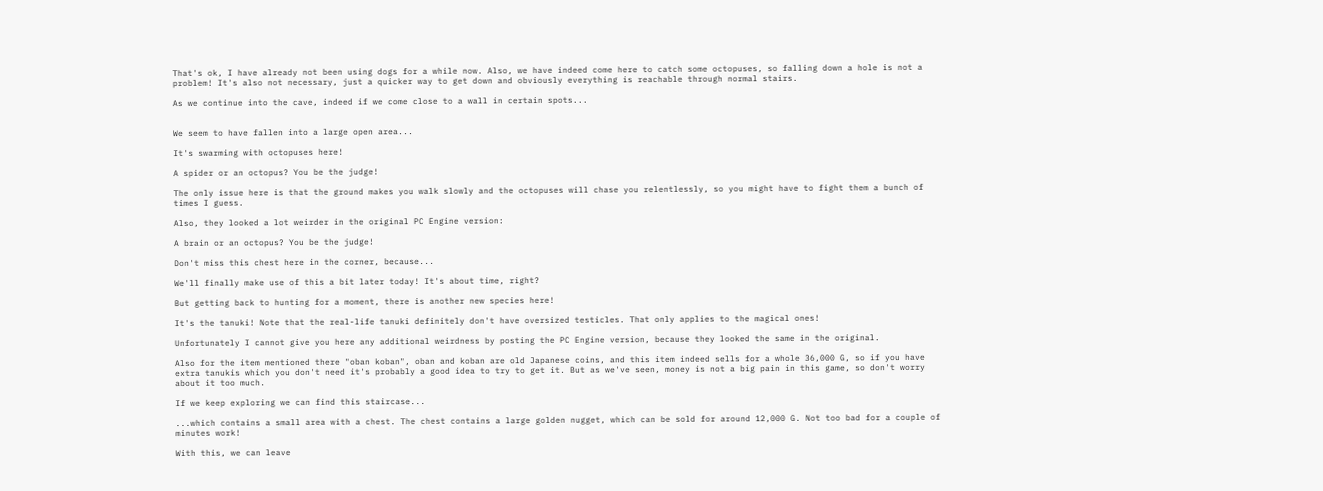That's ok, I have already not been using dogs for a while now. Also, we have indeed come here to catch some octopuses, so falling down a hole is not a problem! It's also not necessary, just a quicker way to get down and obviously everything is reachable through normal stairs.

As we continue into the cave, indeed if we come close to a wall in certain spots...


We seem to have fallen into a large open area...

It's swarming with octopuses here!

A spider or an octopus? You be the judge!

The only issue here is that the ground makes you walk slowly and the octopuses will chase you relentlessly, so you might have to fight them a bunch of times I guess.

Also, they looked a lot weirder in the original PC Engine version:

A brain or an octopus? You be the judge!

Don't miss this chest here in the corner, because...

We'll finally make use of this a bit later today! It's about time, right?

But getting back to hunting for a moment, there is another new species here!

It's the tanuki! Note that the real-life tanuki definitely don't have oversized testicles. That only applies to the magical ones!

Unfortunately I cannot give you here any additional weirdness by posting the PC Engine version, because they looked the same in the original.

Also for the item mentioned there "oban koban", oban and koban are old Japanese coins, and this item indeed sells for a whole 36,000 G, so if you have extra tanukis which you don't need it's probably a good idea to try to get it. But as we've seen, money is not a big pain in this game, so don't worry about it too much.

If we keep exploring we can find this staircase...

...which contains a small area with a chest. The chest contains a large golden nugget, which can be sold for around 12,000 G. Not too bad for a couple of minutes work!

With this, we can leave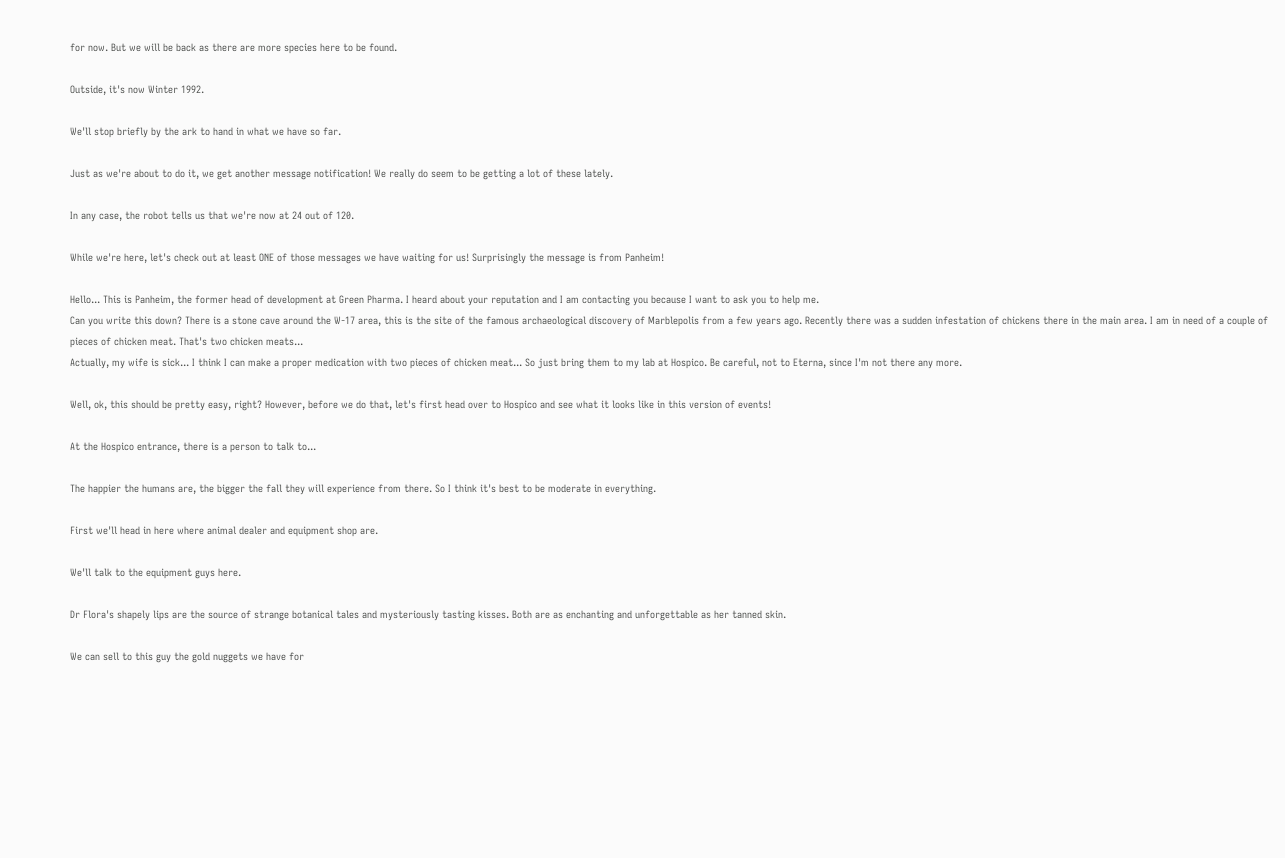for now. But we will be back as there are more species here to be found.

Outside, it's now Winter 1992.

We'll stop briefly by the ark to hand in what we have so far.

Just as we're about to do it, we get another message notification! We really do seem to be getting a lot of these lately.

In any case, the robot tells us that we're now at 24 out of 120.

While we're here, let's check out at least ONE of those messages we have waiting for us! Surprisingly the message is from Panheim!

Hello... This is Panheim, the former head of development at Green Pharma. I heard about your reputation and I am contacting you because I want to ask you to help me.
Can you write this down? There is a stone cave around the W-17 area, this is the site of the famous archaeological discovery of Marblepolis from a few years ago. Recently there was a sudden infestation of chickens there in the main area. I am in need of a couple of pieces of chicken meat. That's two chicken meats...
Actually, my wife is sick... I think I can make a proper medication with two pieces of chicken meat... So just bring them to my lab at Hospico. Be careful, not to Eterna, since I'm not there any more.

Well, ok, this should be pretty easy, right? However, before we do that, let's first head over to Hospico and see what it looks like in this version of events!

At the Hospico entrance, there is a person to talk to...

The happier the humans are, the bigger the fall they will experience from there. So I think it's best to be moderate in everything.

First we'll head in here where animal dealer and equipment shop are.

We'll talk to the equipment guys here.

Dr Flora's shapely lips are the source of strange botanical tales and mysteriously tasting kisses. Both are as enchanting and unforgettable as her tanned skin.

We can sell to this guy the gold nuggets we have for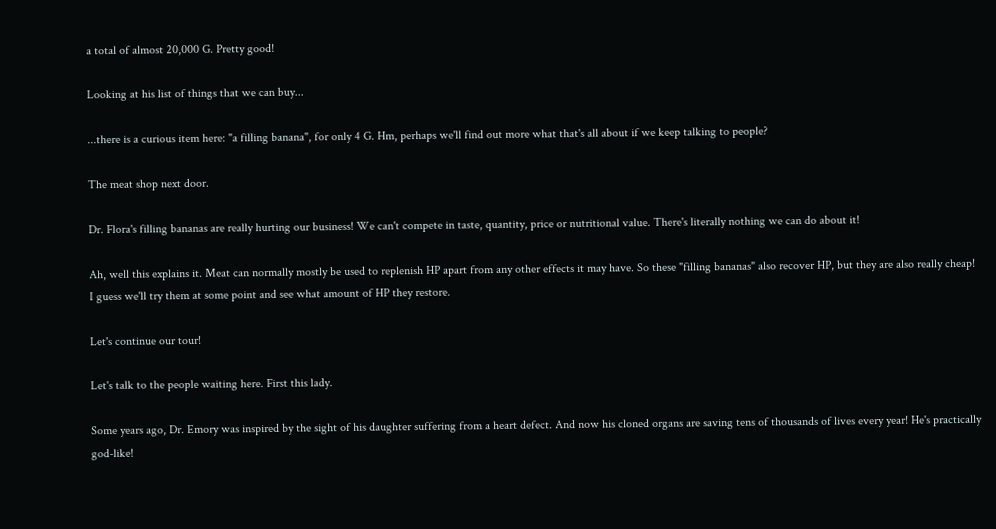a total of almost 20,000 G. Pretty good!

Looking at his list of things that we can buy...

...there is a curious item here: "a filling banana", for only 4 G. Hm, perhaps we'll find out more what that's all about if we keep talking to people?

The meat shop next door.

Dr. Flora's filling bananas are really hurting our business! We can't compete in taste, quantity, price or nutritional value. There's literally nothing we can do about it!

Ah, well this explains it. Meat can normally mostly be used to replenish HP apart from any other effects it may have. So these "filling bananas" also recover HP, but they are also really cheap! I guess we'll try them at some point and see what amount of HP they restore.

Let's continue our tour!

Let's talk to the people waiting here. First this lady.

Some years ago, Dr. Emory was inspired by the sight of his daughter suffering from a heart defect. And now his cloned organs are saving tens of thousands of lives every year! He's practically god-like!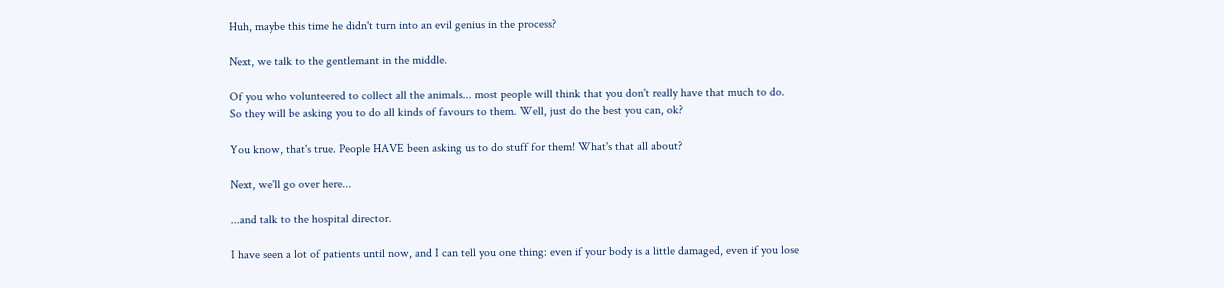Huh, maybe this time he didn't turn into an evil genius in the process?

Next, we talk to the gentlemant in the middle.

Of you who volunteered to collect all the animals... most people will think that you don't really have that much to do. So they will be asking you to do all kinds of favours to them. Well, just do the best you can, ok?

You know, that's true. People HAVE been asking us to do stuff for them! What's that all about?

Next, we'll go over here...

...and talk to the hospital director.

I have seen a lot of patients until now, and I can tell you one thing: even if your body is a little damaged, even if you lose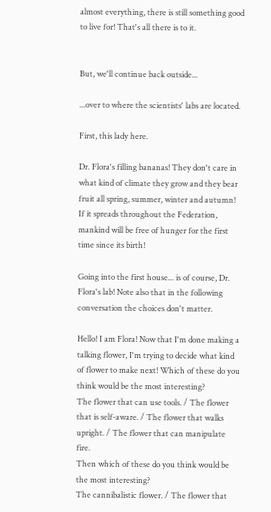almost everything, there is still something good to live for! That's all there is to it.


But, we'll continue back outside...

...over to where the scientists' labs are located.

First, this lady here.

Dr. Flora's filling bananas! They don't care in what kind of climate they grow and they bear fruit all spring, summer, winter and autumn! If it spreads throughout the Federation, mankind will be free of hunger for the first time since its birth!

Going into the first house... is of course, Dr. Flora's lab! Note also that in the following conversation the choices don't matter.

Hello! I am Flora! Now that I'm done making a talking flower, I'm trying to decide what kind of flower to make next! Which of these do you think would be the most interesting?
The flower that can use tools. / The flower that is self-aware. / The flower that walks upright. / The flower that can manipulate fire.
Then which of these do you think would be the most interesting?
The cannibalistic flower. / The flower that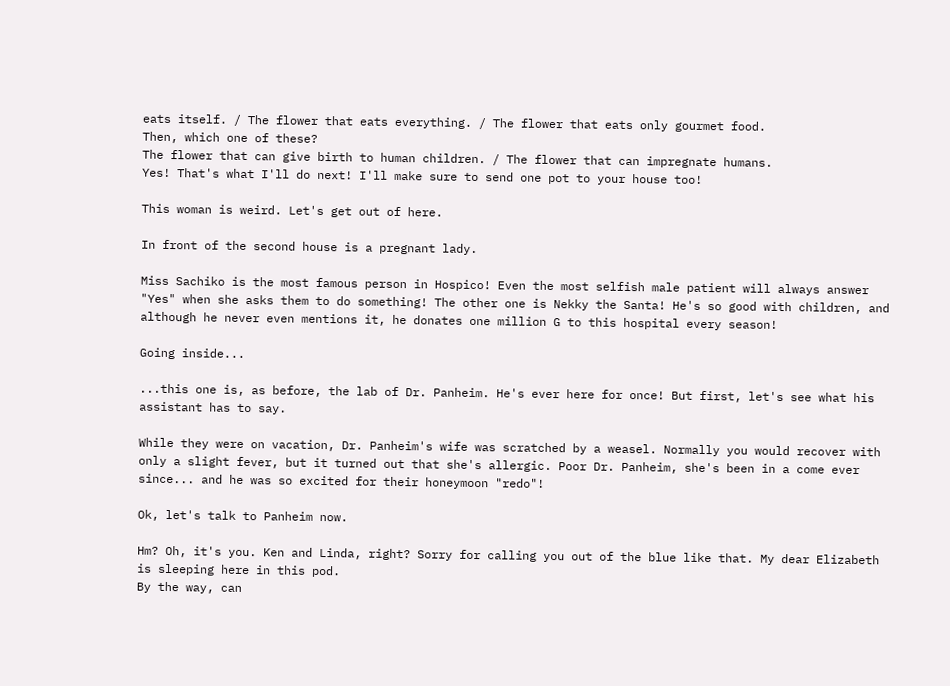eats itself. / The flower that eats everything. / The flower that eats only gourmet food.
Then, which one of these?
The flower that can give birth to human children. / The flower that can impregnate humans.
Yes! That's what I'll do next! I'll make sure to send one pot to your house too!

This woman is weird. Let's get out of here.

In front of the second house is a pregnant lady.

Miss Sachiko is the most famous person in Hospico! Even the most selfish male patient will always answer "Yes" when she asks them to do something! The other one is Nekky the Santa! He's so good with children, and although he never even mentions it, he donates one million G to this hospital every season!

Going inside...

...this one is, as before, the lab of Dr. Panheim. He's ever here for once! But first, let's see what his assistant has to say.

While they were on vacation, Dr. Panheim's wife was scratched by a weasel. Normally you would recover with only a slight fever, but it turned out that she's allergic. Poor Dr. Panheim, she's been in a come ever since... and he was so excited for their honeymoon "redo"!

Ok, let's talk to Panheim now.

Hm? Oh, it's you. Ken and Linda, right? Sorry for calling you out of the blue like that. My dear Elizabeth is sleeping here in this pod.
By the way, can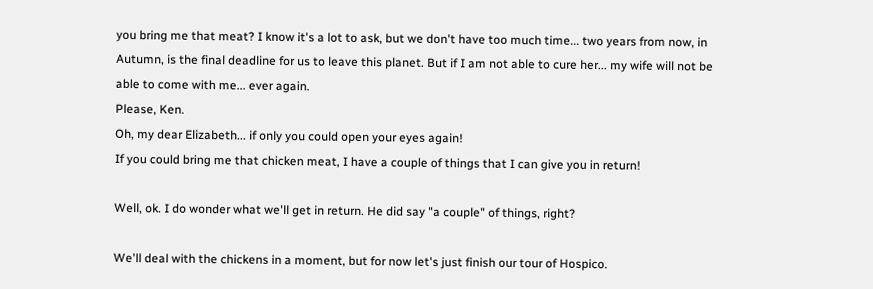you bring me that meat? I know it's a lot to ask, but we don't have too much time... two years from now, in Autumn, is the final deadline for us to leave this planet. But if I am not able to cure her... my wife will not be able to come with me... ever again.
Please, Ken.
Oh, my dear Elizabeth... if only you could open your eyes again!
If you could bring me that chicken meat, I have a couple of things that I can give you in return!

Well, ok. I do wonder what we'll get in return. He did say "a couple" of things, right?

We'll deal with the chickens in a moment, but for now let's just finish our tour of Hospico.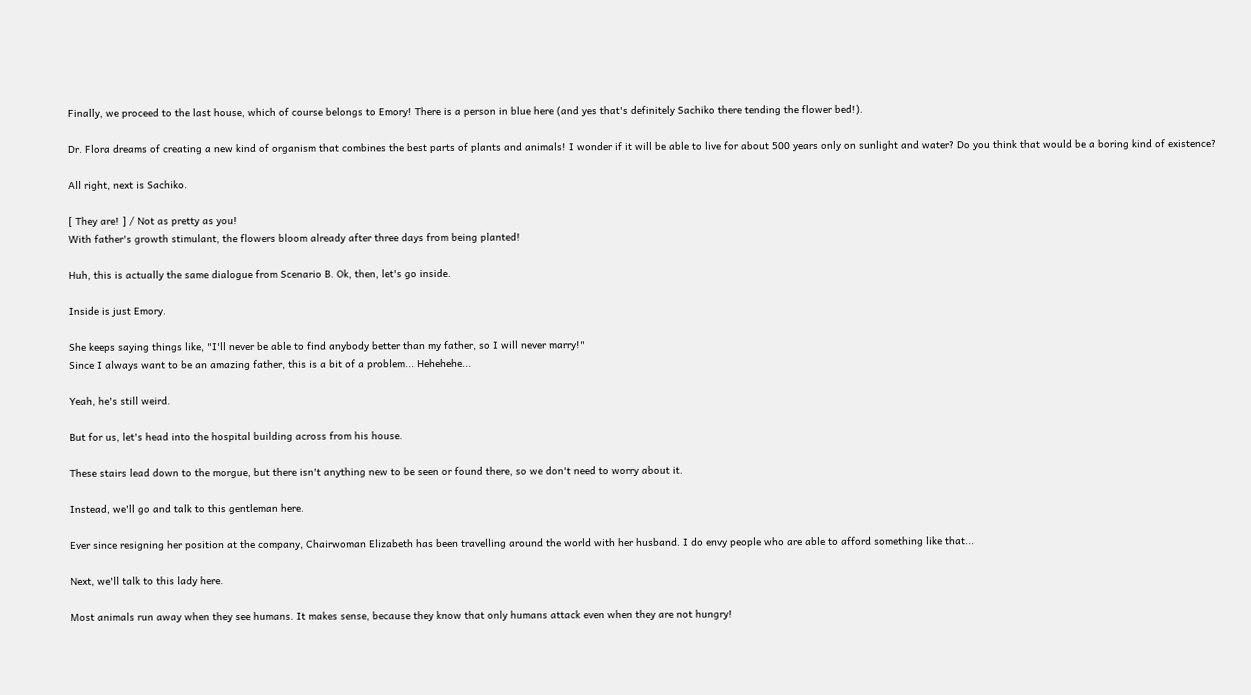Finally, we proceed to the last house, which of course belongs to Emory! There is a person in blue here (and yes that's definitely Sachiko there tending the flower bed!).

Dr. Flora dreams of creating a new kind of organism that combines the best parts of plants and animals! I wonder if it will be able to live for about 500 years only on sunlight and water? Do you think that would be a boring kind of existence?

All right, next is Sachiko.

[ They are! ] / Not as pretty as you!
With father's growth stimulant, the flowers bloom already after three days from being planted!

Huh, this is actually the same dialogue from Scenario B. Ok, then, let's go inside.

Inside is just Emory.

She keeps saying things like, "I'll never be able to find anybody better than my father, so I will never marry!"
Since I always want to be an amazing father, this is a bit of a problem... Hehehehe...

Yeah, he's still weird.

But for us, let's head into the hospital building across from his house.

These stairs lead down to the morgue, but there isn't anything new to be seen or found there, so we don't need to worry about it.

Instead, we'll go and talk to this gentleman here.

Ever since resigning her position at the company, Chairwoman Elizabeth has been travelling around the world with her husband. I do envy people who are able to afford something like that...

Next, we'll talk to this lady here.

Most animals run away when they see humans. It makes sense, because they know that only humans attack even when they are not hungry!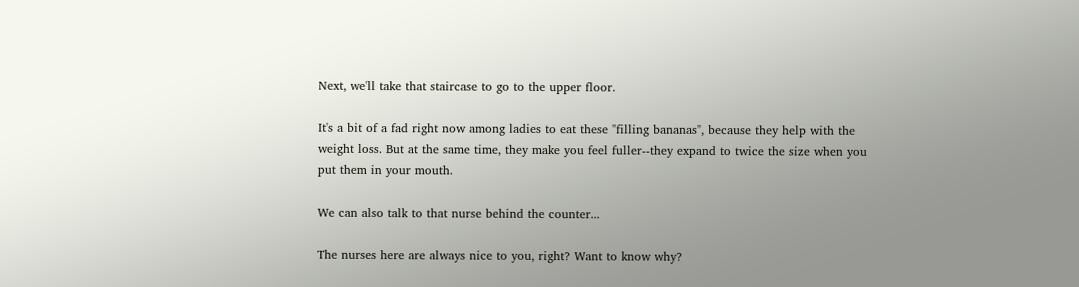Next, we'll take that staircase to go to the upper floor.

It's a bit of a fad right now among ladies to eat these "filling bananas", because they help with the weight loss. But at the same time, they make you feel fuller--they expand to twice the size when you put them in your mouth.

We can also talk to that nurse behind the counter...

The nurses here are always nice to you, right? Want to know why?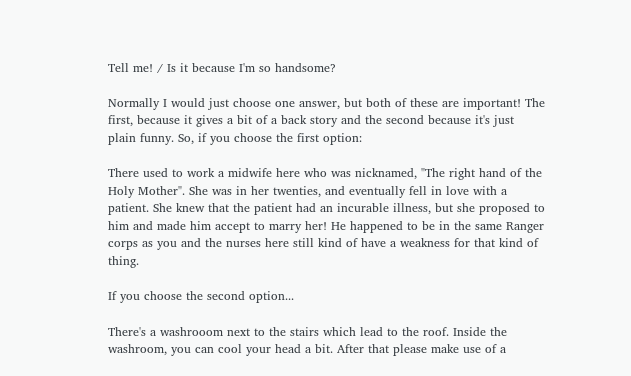Tell me! / Is it because I'm so handsome?

Normally I would just choose one answer, but both of these are important! The first, because it gives a bit of a back story and the second because it's just plain funny. So, if you choose the first option:

There used to work a midwife here who was nicknamed, "The right hand of the Holy Mother". She was in her twenties, and eventually fell in love with a patient. She knew that the patient had an incurable illness, but she proposed to him and made him accept to marry her! He happened to be in the same Ranger corps as you and the nurses here still kind of have a weakness for that kind of thing.

If you choose the second option...

There's a washrooom next to the stairs which lead to the roof. Inside the washroom, you can cool your head a bit. After that please make use of a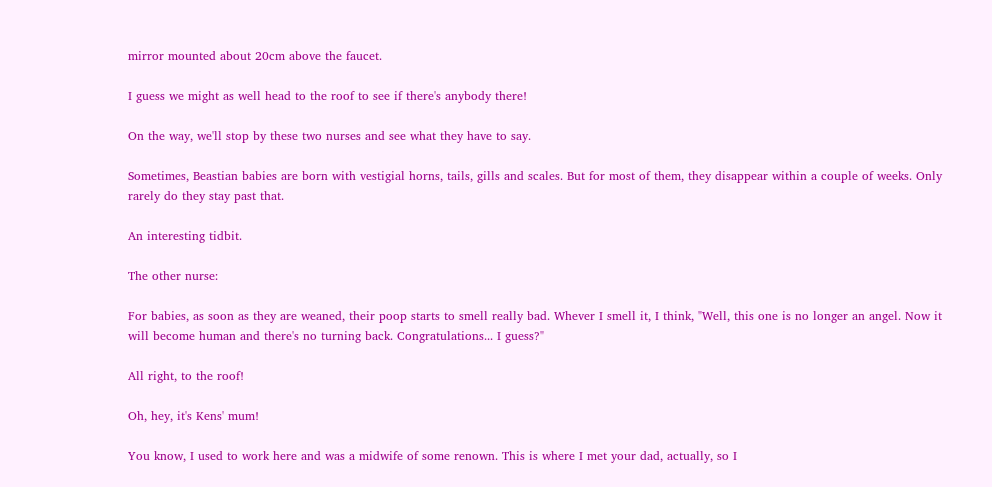mirror mounted about 20cm above the faucet.

I guess we might as well head to the roof to see if there's anybody there!

On the way, we'll stop by these two nurses and see what they have to say.

Sometimes, Beastian babies are born with vestigial horns, tails, gills and scales. But for most of them, they disappear within a couple of weeks. Only rarely do they stay past that.

An interesting tidbit.

The other nurse:

For babies, as soon as they are weaned, their poop starts to smell really bad. Whever I smell it, I think, "Well, this one is no longer an angel. Now it will become human and there's no turning back. Congratulations... I guess?"

All right, to the roof!

Oh, hey, it's Kens' mum!

You know, I used to work here and was a midwife of some renown. This is where I met your dad, actually, so I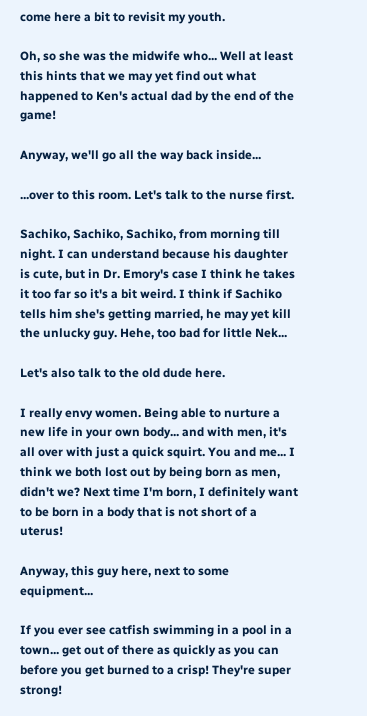come here a bit to revisit my youth.

Oh, so she was the midwife who... Well at least this hints that we may yet find out what happened to Ken's actual dad by the end of the game!

Anyway, we'll go all the way back inside...

...over to this room. Let's talk to the nurse first.

Sachiko, Sachiko, Sachiko, from morning till night. I can understand because his daughter is cute, but in Dr. Emory's case I think he takes it too far so it's a bit weird. I think if Sachiko tells him she's getting married, he may yet kill the unlucky guy. Hehe, too bad for little Nek...

Let's also talk to the old dude here.

I really envy women. Being able to nurture a new life in your own body... and with men, it's all over with just a quick squirt. You and me... I think we both lost out by being born as men, didn't we? Next time I'm born, I definitely want to be born in a body that is not short of a uterus!

Anyway, this guy here, next to some equipment...

If you ever see catfish swimming in a pool in a town... get out of there as quickly as you can before you get burned to a crisp! They're super strong!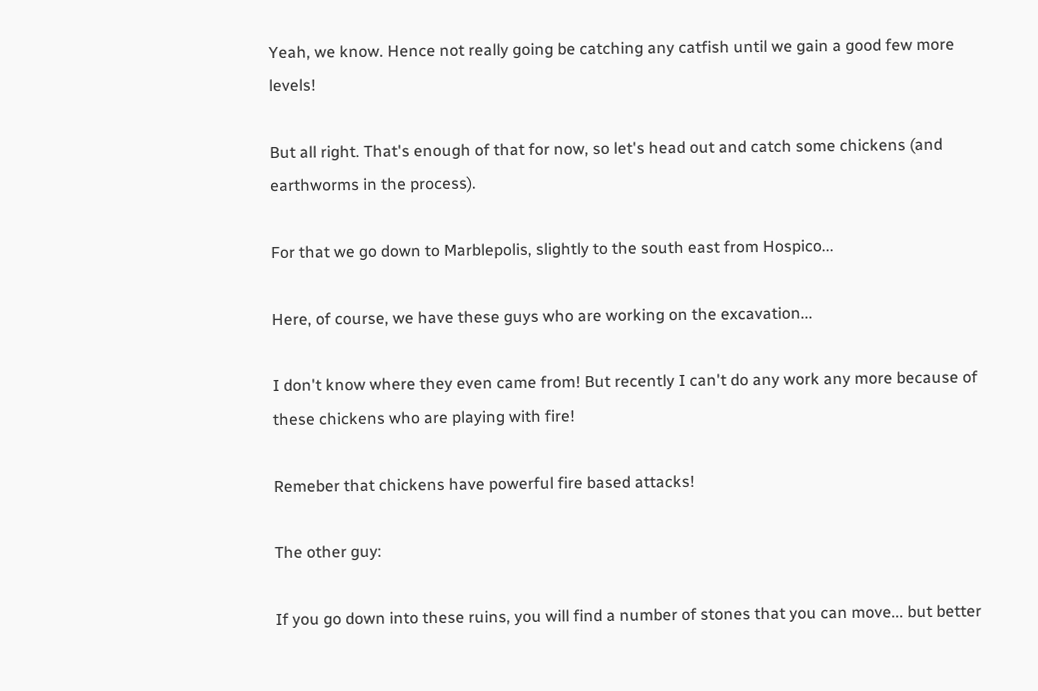Yeah, we know. Hence not really going be catching any catfish until we gain a good few more levels!

But all right. That's enough of that for now, so let's head out and catch some chickens (and earthworms in the process).

For that we go down to Marblepolis, slightly to the south east from Hospico...

Here, of course, we have these guys who are working on the excavation...

I don't know where they even came from! But recently I can't do any work any more because of these chickens who are playing with fire!

Remeber that chickens have powerful fire based attacks!

The other guy:

If you go down into these ruins, you will find a number of stones that you can move... but better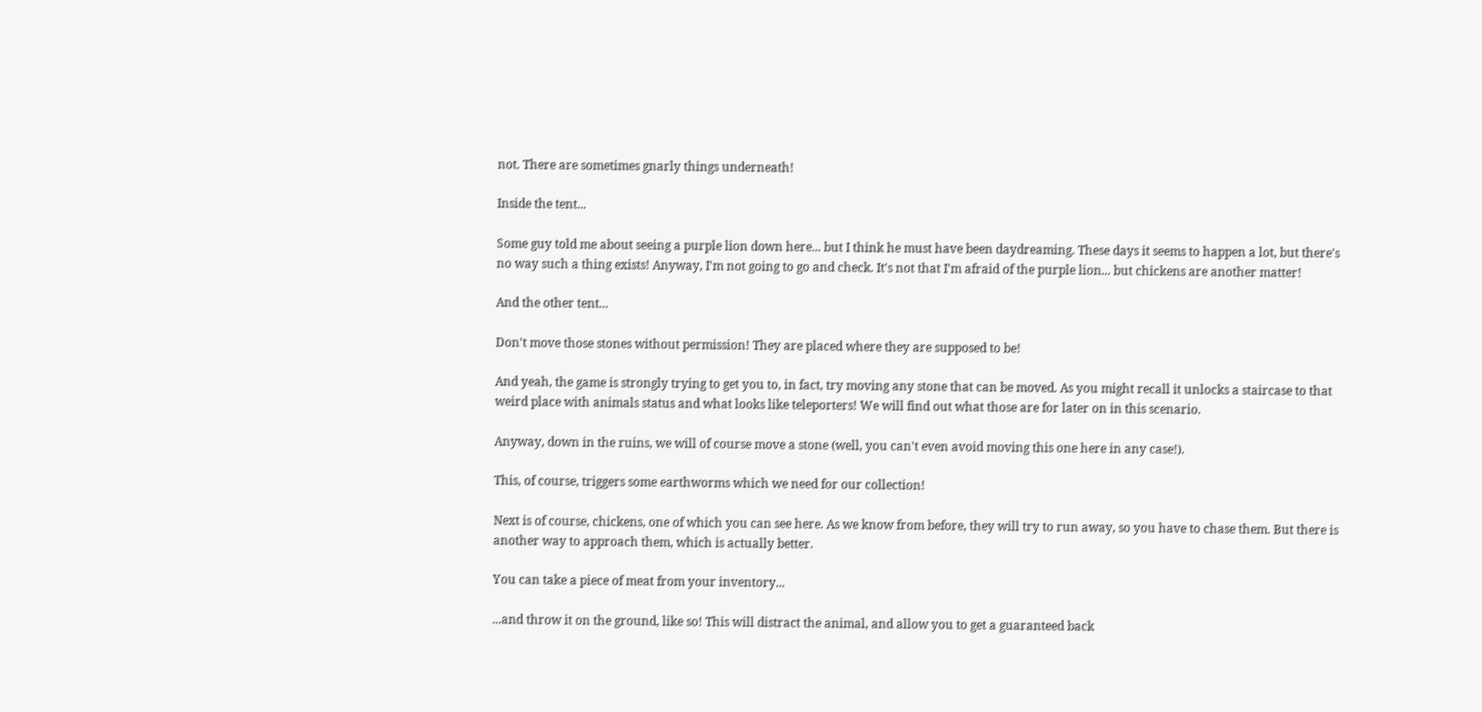not. There are sometimes gnarly things underneath!

Inside the tent...

Some guy told me about seeing a purple lion down here... but I think he must have been daydreaming. These days it seems to happen a lot, but there's no way such a thing exists! Anyway, I'm not going to go and check. It's not that I'm afraid of the purple lion... but chickens are another matter!

And the other tent...

Don't move those stones without permission! They are placed where they are supposed to be!

And yeah, the game is strongly trying to get you to, in fact, try moving any stone that can be moved. As you might recall it unlocks a staircase to that weird place with animals status and what looks like teleporters! We will find out what those are for later on in this scenario.

Anyway, down in the ruins, we will of course move a stone (well, you can't even avoid moving this one here in any case!).

This, of course, triggers some earthworms which we need for our collection!

Next is of course, chickens, one of which you can see here. As we know from before, they will try to run away, so you have to chase them. But there is another way to approach them, which is actually better.

You can take a piece of meat from your inventory...

...and throw it on the ground, like so! This will distract the animal, and allow you to get a guaranteed back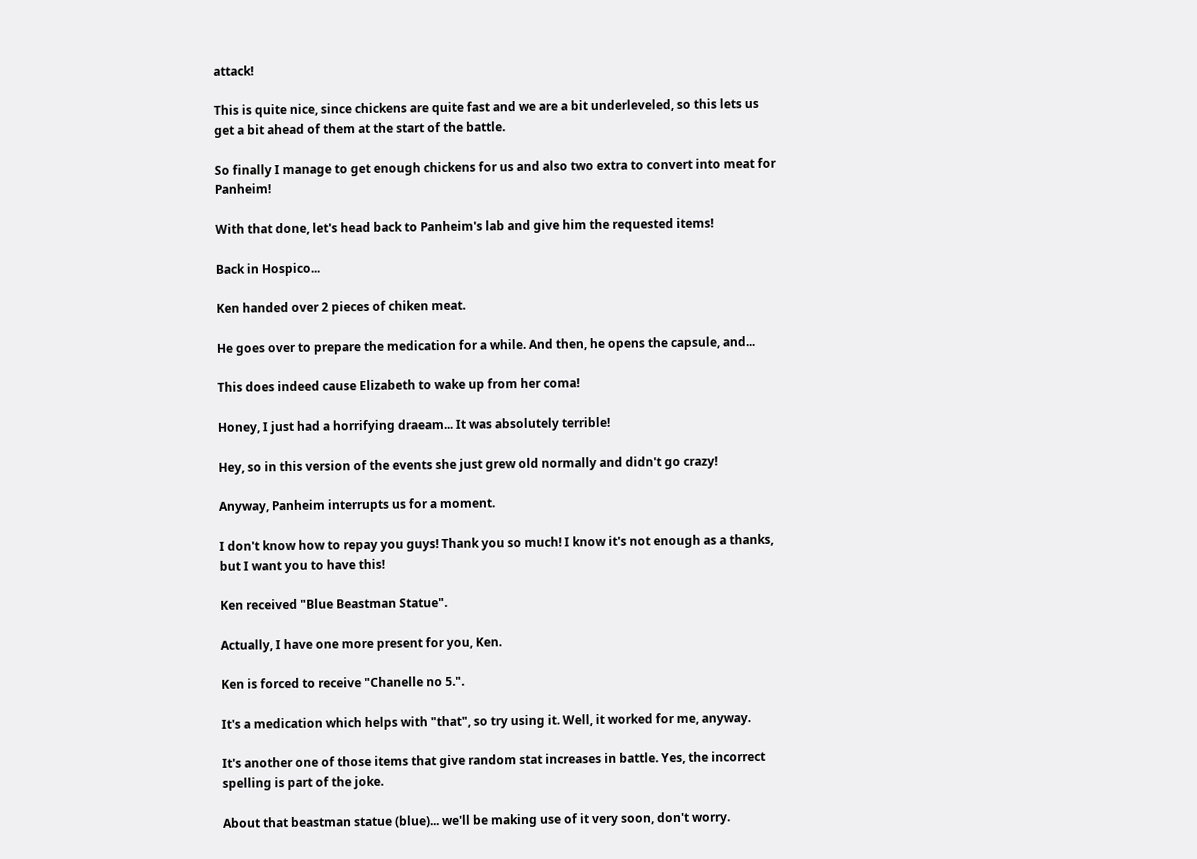attack!

This is quite nice, since chickens are quite fast and we are a bit underleveled, so this lets us get a bit ahead of them at the start of the battle.

So finally I manage to get enough chickens for us and also two extra to convert into meat for Panheim!

With that done, let's head back to Panheim's lab and give him the requested items!

Back in Hospico...

Ken handed over 2 pieces of chiken meat.

He goes over to prepare the medication for a while. And then, he opens the capsule, and...

This does indeed cause Elizabeth to wake up from her coma!

Honey, I just had a horrifying draeam... It was absolutely terrible!

Hey, so in this version of the events she just grew old normally and didn't go crazy!

Anyway, Panheim interrupts us for a moment.

I don't know how to repay you guys! Thank you so much! I know it's not enough as a thanks, but I want you to have this!

Ken received "Blue Beastman Statue".

Actually, I have one more present for you, Ken.

Ken is forced to receive "Chanelle no 5.".

It's a medication which helps with "that", so try using it. Well, it worked for me, anyway.

It's another one of those items that give random stat increases in battle. Yes, the incorrect spelling is part of the joke.

About that beastman statue (blue)... we'll be making use of it very soon, don't worry.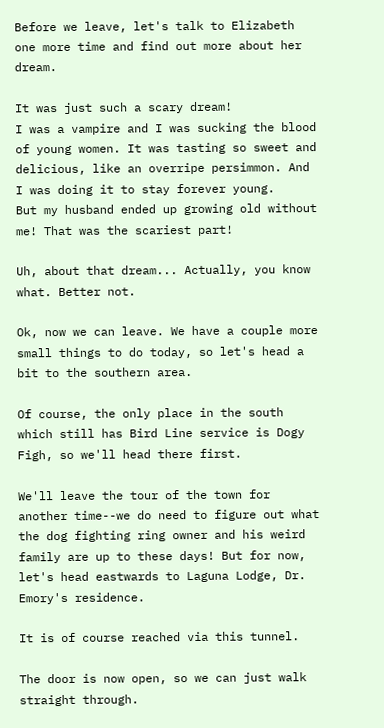Before we leave, let's talk to Elizabeth one more time and find out more about her dream.

It was just such a scary dream!
I was a vampire and I was sucking the blood of young women. It was tasting so sweet and delicious, like an overripe persimmon. And I was doing it to stay forever young.
But my husband ended up growing old without me! That was the scariest part!

Uh, about that dream... Actually, you know what. Better not.

Ok, now we can leave. We have a couple more small things to do today, so let's head a bit to the southern area.

Of course, the only place in the south which still has Bird Line service is Dogy Figh, so we'll head there first.

We'll leave the tour of the town for another time--we do need to figure out what the dog fighting ring owner and his weird family are up to these days! But for now, let's head eastwards to Laguna Lodge, Dr. Emory's residence.

It is of course reached via this tunnel.

The door is now open, so we can just walk straight through.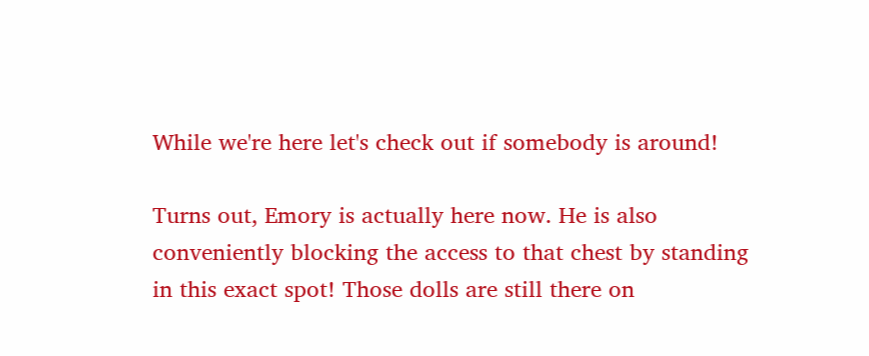While we're here let's check out if somebody is around!

Turns out, Emory is actually here now. He is also conveniently blocking the access to that chest by standing in this exact spot! Those dolls are still there on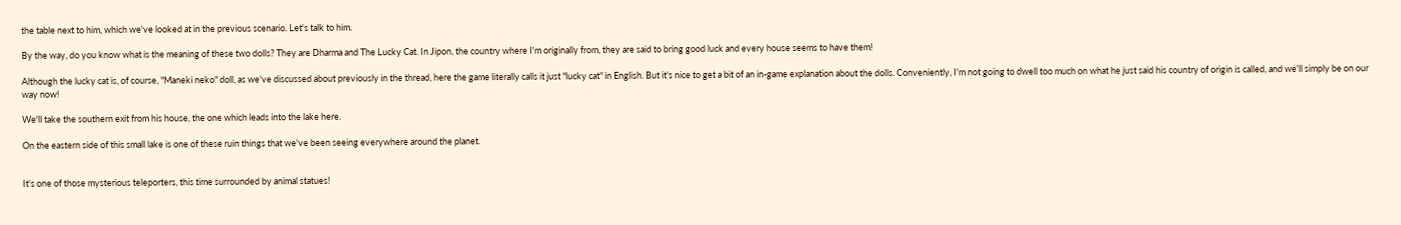the table next to him, which we've looked at in the previous scenario. Let's talk to him.

By the way, do you know what is the meaning of these two dolls? They are Dharma and The Lucky Cat. In Jipon, the country where I'm originally from, they are said to bring good luck and every house seems to have them!

Although the lucky cat is, of course, "Maneki neko" doll, as we've discussed about previously in the thread, here the game literally calls it just "lucky cat" in English. But it's nice to get a bit of an in-game explanation about the dolls. Conveniently, I'm not going to dwell too much on what he just said his country of origin is called, and we'll simply be on our way now!

We'll take the southern exit from his house, the one which leads into the lake here.

On the eastern side of this small lake is one of these ruin things that we've been seeing everywhere around the planet.


It's one of those mysterious teleporters, this time surrounded by animal statues!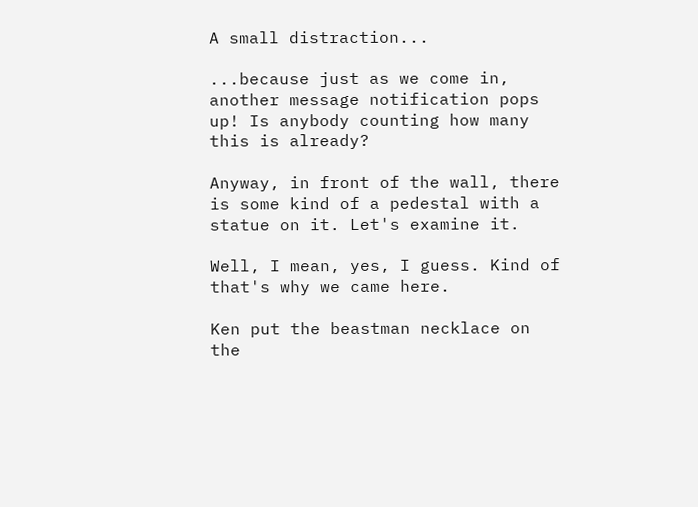A small distraction...

...because just as we come in, another message notification pops up! Is anybody counting how many this is already?

Anyway, in front of the wall, there is some kind of a pedestal with a statue on it. Let's examine it.

Well, I mean, yes, I guess. Kind of that's why we came here.

Ken put the beastman necklace on the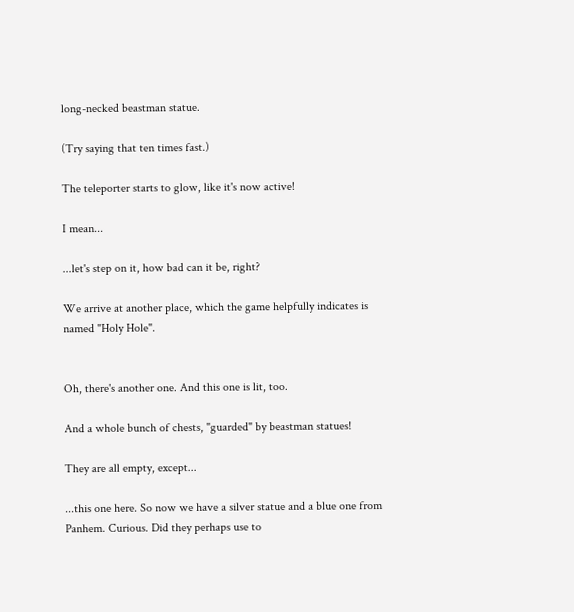long-necked beastman statue.

(Try saying that ten times fast.)

The teleporter starts to glow, like it's now active!

I mean...

...let's step on it, how bad can it be, right?

We arrive at another place, which the game helpfully indicates is named "Holy Hole".


Oh, there's another one. And this one is lit, too.

And a whole bunch of chests, "guarded" by beastman statues!

They are all empty, except...

...this one here. So now we have a silver statue and a blue one from Panhem. Curious. Did they perhaps use to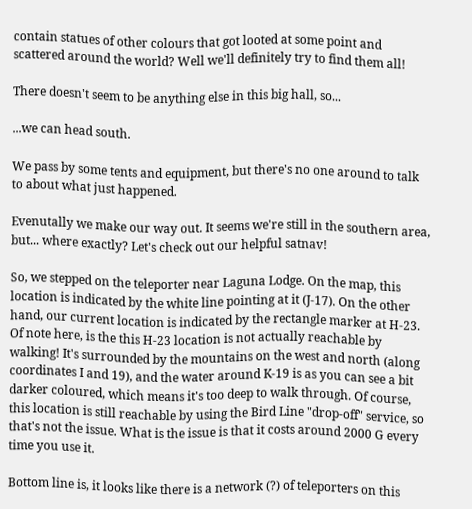contain statues of other colours that got looted at some point and scattered around the world? Well we'll definitely try to find them all!

There doesn't seem to be anything else in this big hall, so...

...we can head south.

We pass by some tents and equipment, but there's no one around to talk to about what just happened.

Evenutally we make our way out. It seems we're still in the southern area, but... where exactly? Let's check out our helpful satnav!

So, we stepped on the teleporter near Laguna Lodge. On the map, this location is indicated by the white line pointing at it (J-17). On the other hand, our current location is indicated by the rectangle marker at H-23. Of note here, is the this H-23 location is not actually reachable by walking! It's surrounded by the mountains on the west and north (along coordinates I and 19), and the water around K-19 is as you can see a bit darker coloured, which means it's too deep to walk through. Of course, this location is still reachable by using the Bird Line "drop-off" service, so that's not the issue. What is the issue is that it costs around 2000 G every time you use it.

Bottom line is, it looks like there is a network (?) of teleporters on this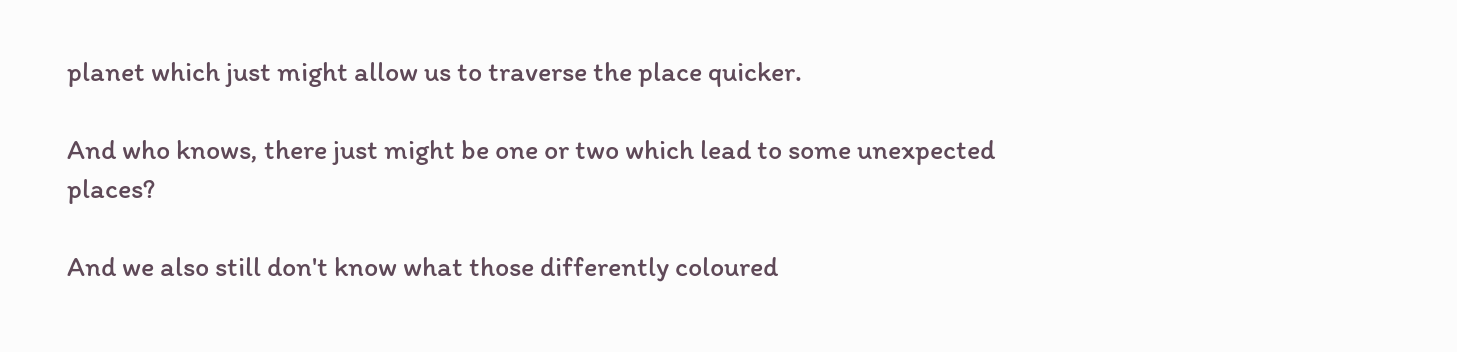planet which just might allow us to traverse the place quicker.

And who knows, there just might be one or two which lead to some unexpected places?

And we also still don't know what those differently coloured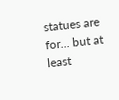statues are for... but at least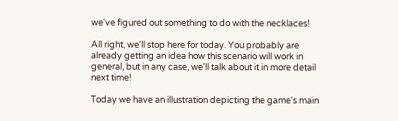we've figured out something to do with the necklaces!

All right, we'll stop here for today. You probably are already getting an idea how this scenario will work in general, but in any case, we'll talk about it in more detail next time!

Today we have an illustration depicting the game's main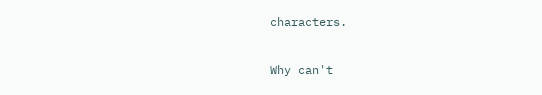characters.

Why can't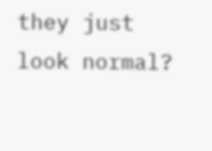they just look normal?